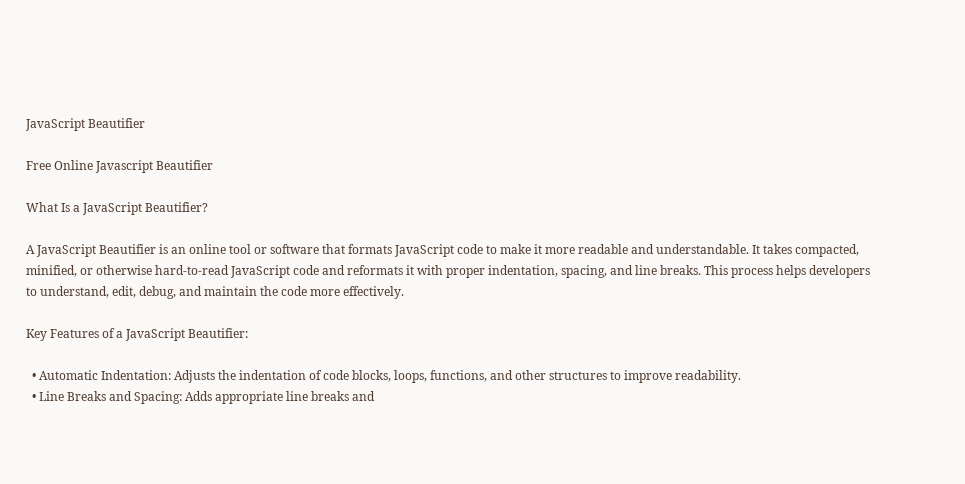JavaScript Beautifier

Free Online Javascript Beautifier

What Is a JavaScript Beautifier?

A JavaScript Beautifier is an online tool or software that formats JavaScript code to make it more readable and understandable. It takes compacted, minified, or otherwise hard-to-read JavaScript code and reformats it with proper indentation, spacing, and line breaks. This process helps developers to understand, edit, debug, and maintain the code more effectively.

Key Features of a JavaScript Beautifier:

  • Automatic Indentation: Adjusts the indentation of code blocks, loops, functions, and other structures to improve readability.
  • Line Breaks and Spacing: Adds appropriate line breaks and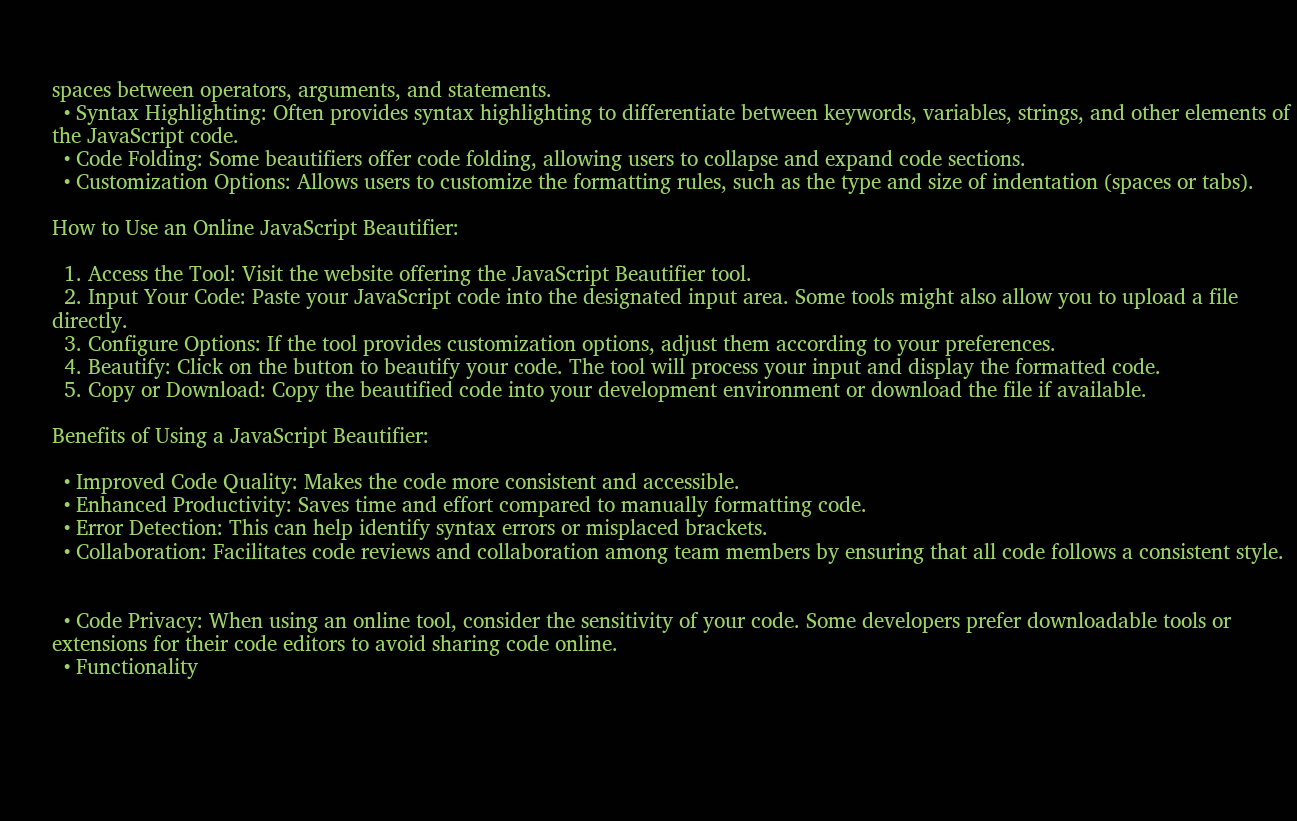spaces between operators, arguments, and statements.
  • Syntax Highlighting: Often provides syntax highlighting to differentiate between keywords, variables, strings, and other elements of the JavaScript code.
  • Code Folding: Some beautifiers offer code folding, allowing users to collapse and expand code sections.
  • Customization Options: Allows users to customize the formatting rules, such as the type and size of indentation (spaces or tabs).

How to Use an Online JavaScript Beautifier:

  1. Access the Tool: Visit the website offering the JavaScript Beautifier tool.
  2. Input Your Code: Paste your JavaScript code into the designated input area. Some tools might also allow you to upload a file directly.
  3. Configure Options: If the tool provides customization options, adjust them according to your preferences.
  4. Beautify: Click on the button to beautify your code. The tool will process your input and display the formatted code.
  5. Copy or Download: Copy the beautified code into your development environment or download the file if available.

Benefits of Using a JavaScript Beautifier:

  • Improved Code Quality: Makes the code more consistent and accessible.
  • Enhanced Productivity: Saves time and effort compared to manually formatting code.
  • Error Detection: This can help identify syntax errors or misplaced brackets.
  • Collaboration: Facilitates code reviews and collaboration among team members by ensuring that all code follows a consistent style.


  • Code Privacy: When using an online tool, consider the sensitivity of your code. Some developers prefer downloadable tools or extensions for their code editors to avoid sharing code online.
  • Functionality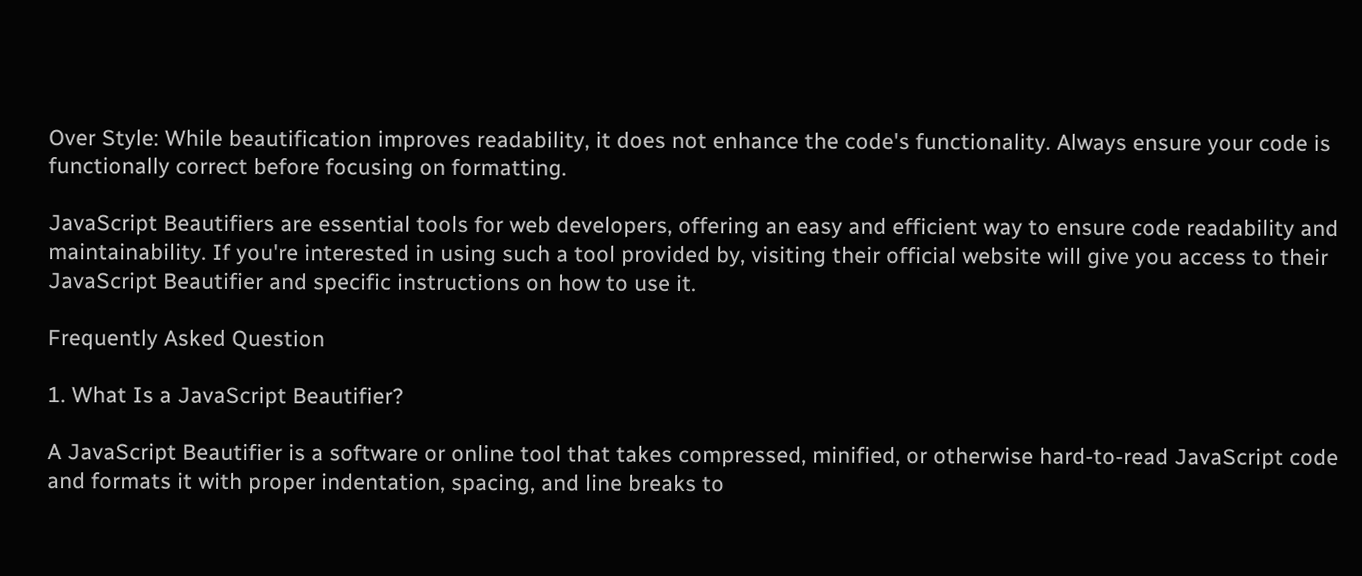Over Style: While beautification improves readability, it does not enhance the code's functionality. Always ensure your code is functionally correct before focusing on formatting.

JavaScript Beautifiers are essential tools for web developers, offering an easy and efficient way to ensure code readability and maintainability. If you're interested in using such a tool provided by, visiting their official website will give you access to their JavaScript Beautifier and specific instructions on how to use it.

Frequently Asked Question

1. What Is a JavaScript Beautifier?

A JavaScript Beautifier is a software or online tool that takes compressed, minified, or otherwise hard-to-read JavaScript code and formats it with proper indentation, spacing, and line breaks to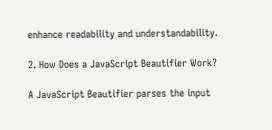enhance readability and understandability.

2. How Does a JavaScript Beautifier Work?

A JavaScript Beautifier parses the input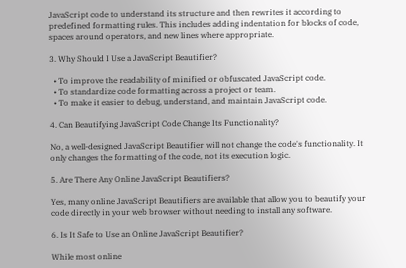JavaScript code to understand its structure and then rewrites it according to predefined formatting rules. This includes adding indentation for blocks of code, spaces around operators, and new lines where appropriate.

3. Why Should I Use a JavaScript Beautifier?

  • To improve the readability of minified or obfuscated JavaScript code.
  • To standardize code formatting across a project or team.
  • To make it easier to debug, understand, and maintain JavaScript code.

4. Can Beautifying JavaScript Code Change Its Functionality?

No, a well-designed JavaScript Beautifier will not change the code's functionality. It only changes the formatting of the code, not its execution logic.

5. Are There Any Online JavaScript Beautifiers?

Yes, many online JavaScript Beautifiers are available that allow you to beautify your code directly in your web browser without needing to install any software.

6. Is It Safe to Use an Online JavaScript Beautifier?

While most online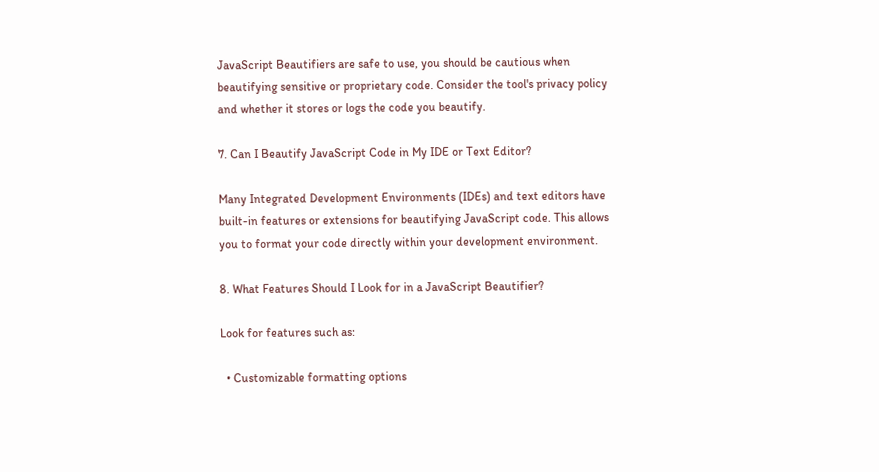JavaScript Beautifiers are safe to use, you should be cautious when beautifying sensitive or proprietary code. Consider the tool's privacy policy and whether it stores or logs the code you beautify.

7. Can I Beautify JavaScript Code in My IDE or Text Editor?

Many Integrated Development Environments (IDEs) and text editors have built-in features or extensions for beautifying JavaScript code. This allows you to format your code directly within your development environment.

8. What Features Should I Look for in a JavaScript Beautifier?

Look for features such as:

  • Customizable formatting options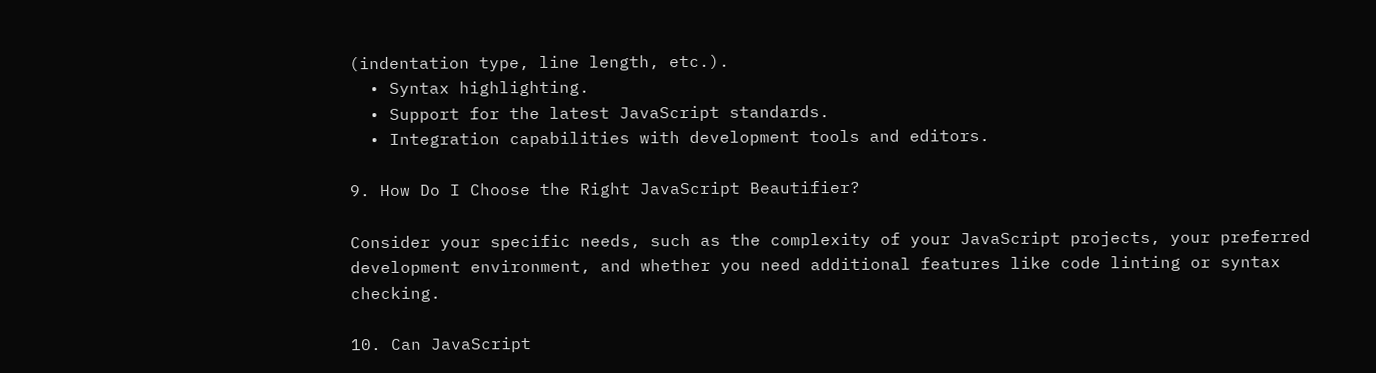(indentation type, line length, etc.).
  • Syntax highlighting.
  • Support for the latest JavaScript standards.
  • Integration capabilities with development tools and editors.

9. How Do I Choose the Right JavaScript Beautifier?

Consider your specific needs, such as the complexity of your JavaScript projects, your preferred development environment, and whether you need additional features like code linting or syntax checking.

10. Can JavaScript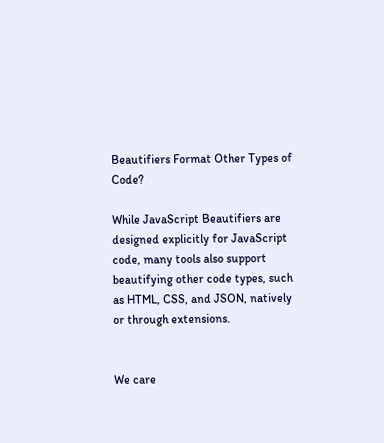Beautifiers Format Other Types of Code?

While JavaScript Beautifiers are designed explicitly for JavaScript code, many tools also support beautifying other code types, such as HTML, CSS, and JSON, natively or through extensions.


We care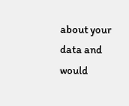about your data and would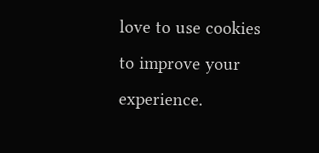love to use cookies to improve your experience.